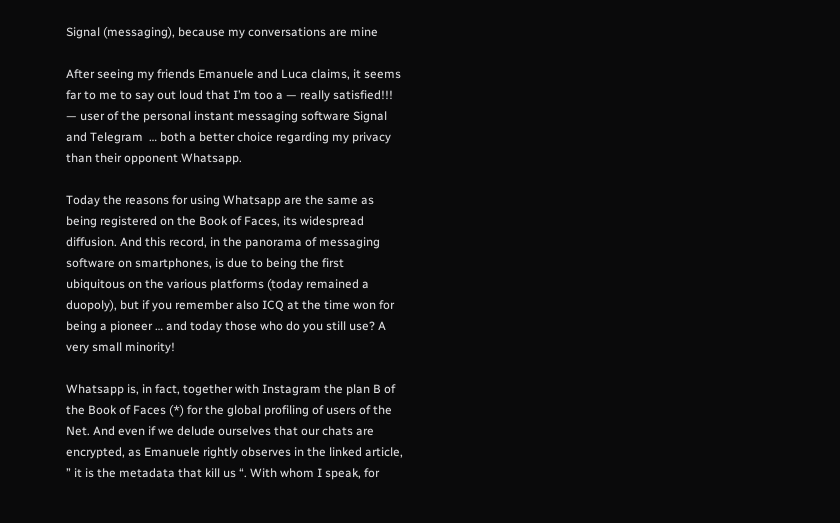Signal (messaging), because my conversations are mine

After seeing my friends Emanuele and Luca claims, it seems far to me to say out loud that I’m too a — really satisfied!!! — user of the personal instant messaging software Signal  and Telegram  … both a better choice regarding my privacy than their opponent Whatsapp.

Today the reasons for using Whatsapp are the same as being registered on the Book of Faces, its widespread diffusion. And this record, in the panorama of messaging software on smartphones, is due to being the first ubiquitous on the various platforms (today remained a duopoly), but if you remember also ICQ at the time won for being a pioneer … and today those who do you still use? A very small minority!

Whatsapp is, in fact, together with Instagram the plan B of the Book of Faces (*) for the global profiling of users of the Net. And even if we delude ourselves that our chats are encrypted, as Emanuele rightly observes in the linked article, ” it is the metadata that kill us “. With whom I speak, for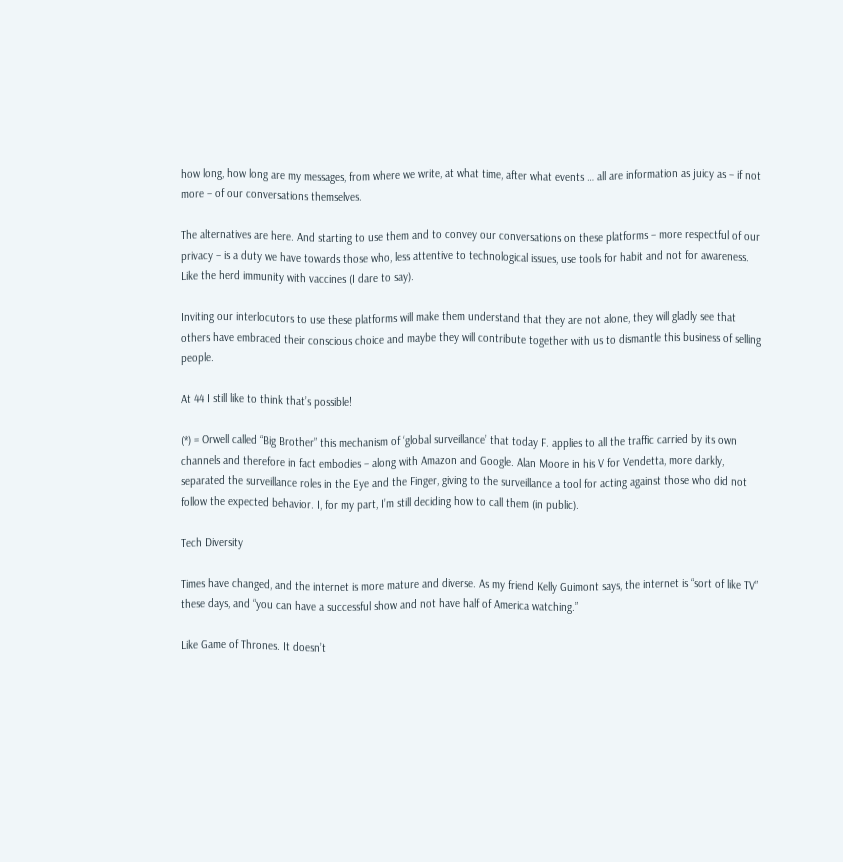how long, how long are my messages, from where we write, at what time, after what events … all are information as juicy as – if not more – of our conversations themselves.

The alternatives are here. And starting to use them and to convey our conversations on these platforms – more respectful of our privacy – is a duty we have towards those who, less attentive to technological issues, use tools for habit and not for awareness. Like the herd immunity with vaccines (I dare to say).

Inviting our interlocutors to use these platforms will make them understand that they are not alone, they will gladly see that others have embraced their conscious choice and maybe they will contribute together with us to dismantle this business of selling people.

At 44 I still like to think that’s possible!

(*) = Orwell called “Big Brother” this mechanism of ‘global surveillance’ that today F. applies to all the traffic carried by its own channels and therefore in fact embodies – along with Amazon and Google. Alan Moore in his V for Vendetta, more darkly, separated the surveillance roles in the Eye and the Finger, giving to the surveillance a tool for acting against those who did not follow the expected behavior. I, for my part, I’m still deciding how to call them (in public).

Tech Diversity

Times have changed, and the internet is more mature and diverse. As my friend Kelly Guimont says, the internet is “sort of like TV” these days, and “you can have a successful show and not have half of America watching.”

Like Game of Thrones. It doesn’t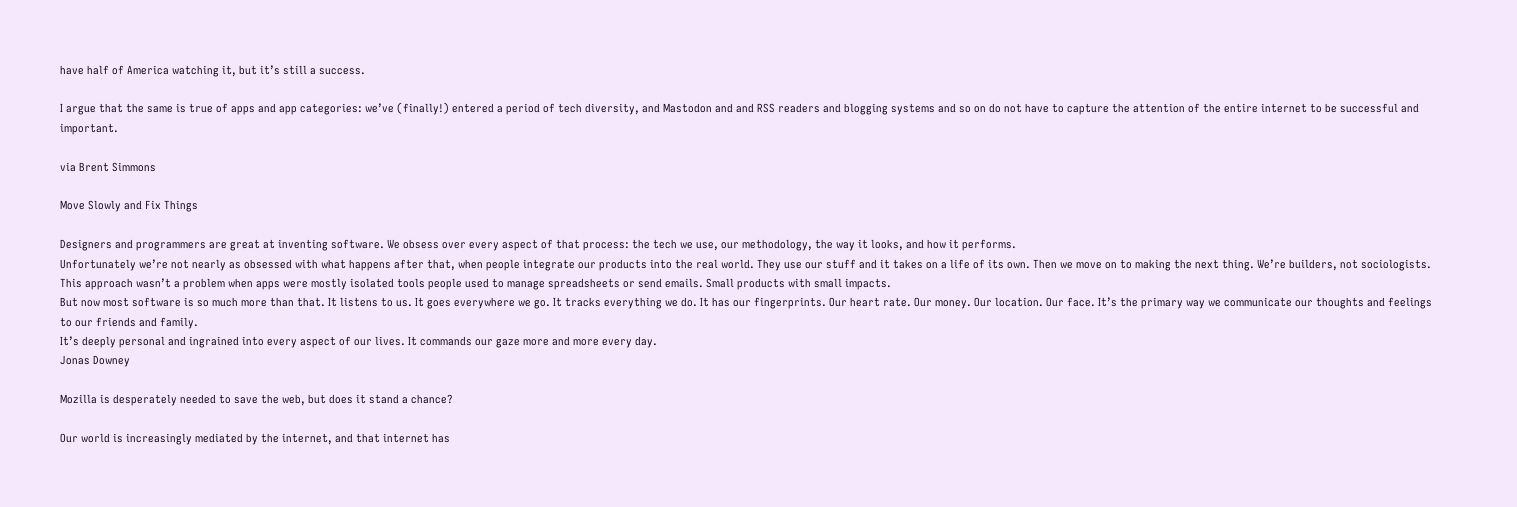have half of America watching it, but it’s still a success.

I argue that the same is true of apps and app categories: we’ve (finally!) entered a period of tech diversity, and Mastodon and and RSS readers and blogging systems and so on do not have to capture the attention of the entire internet to be successful and important.

via Brent Simmons

Move Slowly and Fix Things

Designers and programmers are great at inventing software. We obsess over every aspect of that process: the tech we use, our methodology, the way it looks, and how it performs.
Unfortunately we’re not nearly as obsessed with what happens after that, when people integrate our products into the real world. They use our stuff and it takes on a life of its own. Then we move on to making the next thing. We’re builders, not sociologists.
This approach wasn’t a problem when apps were mostly isolated tools people used to manage spreadsheets or send emails. Small products with small impacts.
But now most software is so much more than that. It listens to us. It goes everywhere we go. It tracks everything we do. It has our fingerprints. Our heart rate. Our money. Our location. Our face. It’s the primary way we communicate our thoughts and feelings to our friends and family.
It’s deeply personal and ingrained into every aspect of our lives. It commands our gaze more and more every day.
Jonas Downey

Mozilla is desperately needed to save the web, but does it stand a chance?

Our world is increasingly mediated by the internet, and that internet has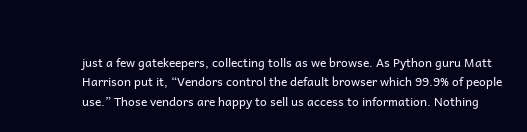just a few gatekeepers, collecting tolls as we browse. As Python guru Matt Harrison put it, “Vendors control the default browser which 99.9% of people use.” Those vendors are happy to sell us access to information. Nothing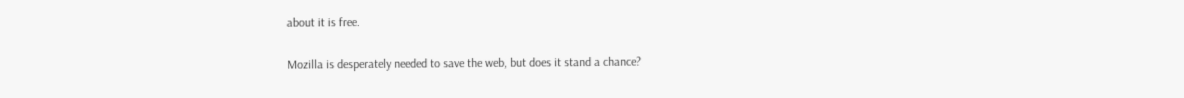about it is free.

Mozilla is desperately needed to save the web, but does it stand a chance?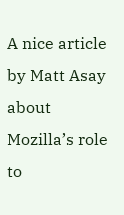A nice article by Matt Asay about Mozilla’s role to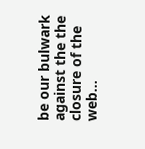be our bulwark against the the closure of the web…